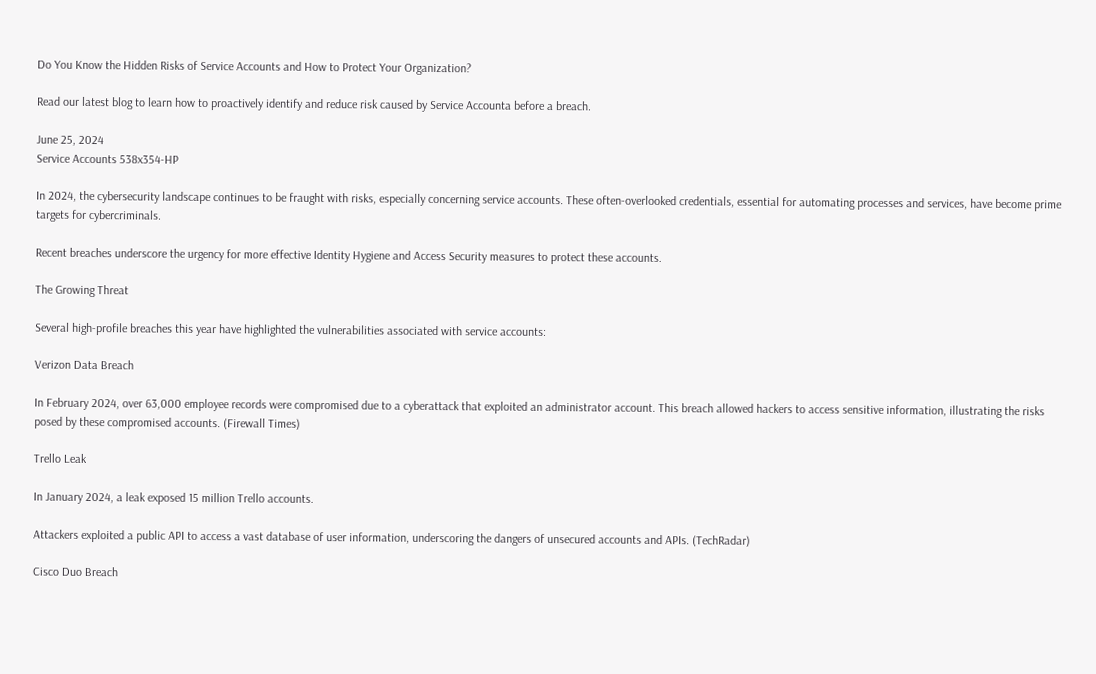Do You Know the Hidden Risks of Service Accounts and How to Protect Your Organization?

Read our latest blog to learn how to proactively identify and reduce risk caused by Service Accounta before a breach.

June 25, 2024
Service Accounts 538x354-HP

In 2024, the cybersecurity landscape continues to be fraught with risks, especially concerning service accounts. These often-overlooked credentials, essential for automating processes and services, have become prime targets for cybercriminals.

Recent breaches underscore the urgency for more effective Identity Hygiene and Access Security measures to protect these accounts.

The Growing Threat

Several high-profile breaches this year have highlighted the vulnerabilities associated with service accounts:

Verizon Data Breach

In February 2024, over 63,000 employee records were compromised due to a cyberattack that exploited an administrator account. This breach allowed hackers to access sensitive information, illustrating the risks posed by these compromised accounts. (Firewall Times)

Trello Leak

In January 2024, a leak exposed 15 million Trello accounts.

Attackers exploited a public API to access a vast database of user information, underscoring the dangers of unsecured accounts and APIs. (TechRadar)

Cisco Duo Breach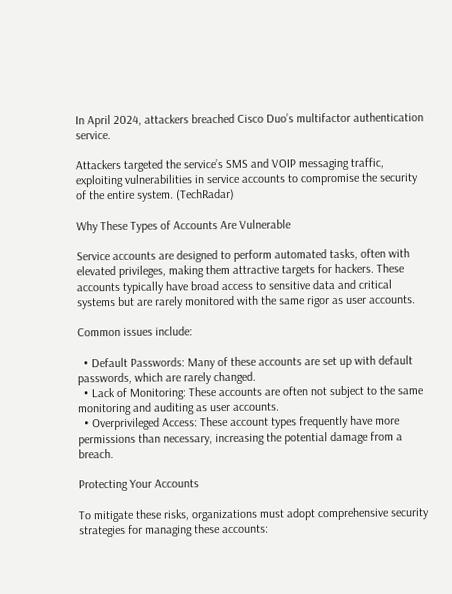In April 2024, attackers breached Cisco Duo’s multifactor authentication service.

Attackers targeted the service’s SMS and VOIP messaging traffic, exploiting vulnerabilities in service accounts to compromise the security of the entire system. (TechRadar)

Why These Types of Accounts Are Vulnerable

Service accounts are designed to perform automated tasks, often with elevated privileges, making them attractive targets for hackers. These accounts typically have broad access to sensitive data and critical systems but are rarely monitored with the same rigor as user accounts.

Common issues include:

  • Default Passwords: Many of these accounts are set up with default passwords, which are rarely changed.
  • Lack of Monitoring: These accounts are often not subject to the same monitoring and auditing as user accounts.
  • Overprivileged Access: These account types frequently have more permissions than necessary, increasing the potential damage from a breach.

Protecting Your Accounts

To mitigate these risks, organizations must adopt comprehensive security strategies for managing these accounts: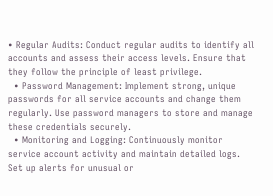• Regular Audits: Conduct regular audits to identify all accounts and assess their access levels. Ensure that they follow the principle of least privilege.
  • Password Management: Implement strong, unique passwords for all service accounts and change them regularly. Use password managers to store and manage these credentials securely.
  • Monitoring and Logging: Continuously monitor service account activity and maintain detailed logs. Set up alerts for unusual or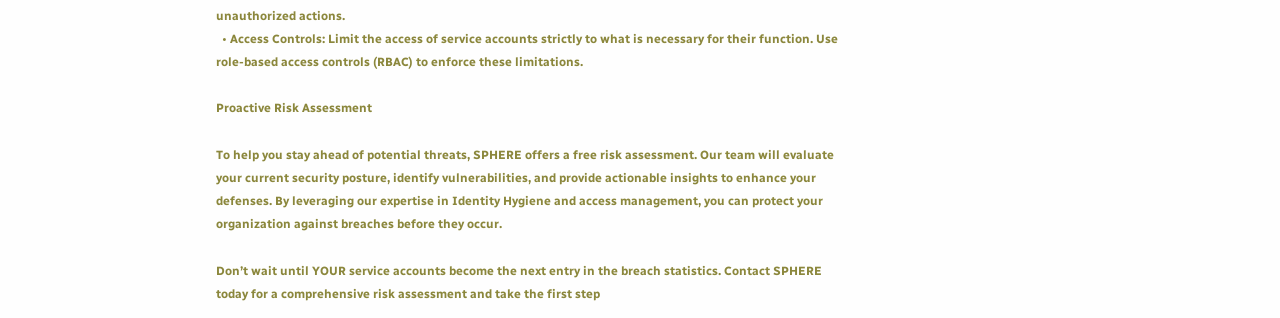unauthorized actions.
  • Access Controls: Limit the access of service accounts strictly to what is necessary for their function. Use role-based access controls (RBAC) to enforce these limitations.

Proactive Risk Assessment

To help you stay ahead of potential threats, SPHERE offers a free risk assessment. Our team will evaluate your current security posture, identify vulnerabilities, and provide actionable insights to enhance your defenses. By leveraging our expertise in Identity Hygiene and access management, you can protect your organization against breaches before they occur.

Don’t wait until YOUR service accounts become the next entry in the breach statistics. Contact SPHERE today for a comprehensive risk assessment and take the first step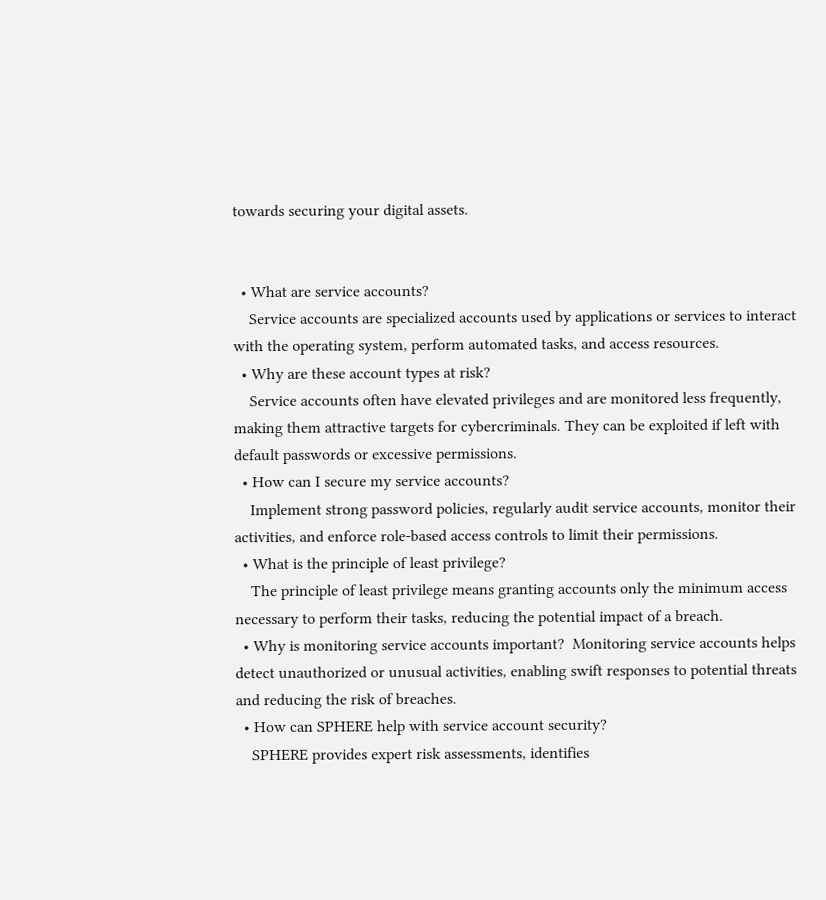towards securing your digital assets.


  • What are service accounts?
    Service accounts are specialized accounts used by applications or services to interact with the operating system, perform automated tasks, and access resources.
  • Why are these account types at risk?
    Service accounts often have elevated privileges and are monitored less frequently, making them attractive targets for cybercriminals. They can be exploited if left with default passwords or excessive permissions.
  • How can I secure my service accounts?
    Implement strong password policies, regularly audit service accounts, monitor their activities, and enforce role-based access controls to limit their permissions.
  • What is the principle of least privilege?
    The principle of least privilege means granting accounts only the minimum access necessary to perform their tasks, reducing the potential impact of a breach.
  • Why is monitoring service accounts important?  Monitoring service accounts helps detect unauthorized or unusual activities, enabling swift responses to potential threats and reducing the risk of breaches.
  • How can SPHERE help with service account security?
    SPHERE provides expert risk assessments, identifies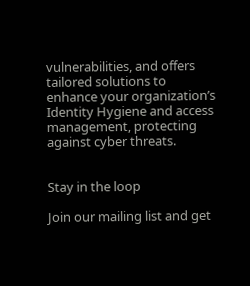vulnerabilities, and offers tailored solutions to enhance your organization’s Identity Hygiene and access management, protecting against cyber threats.


Stay in the loop

Join our mailing list and get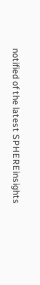notified of the latest SPHEREinsights